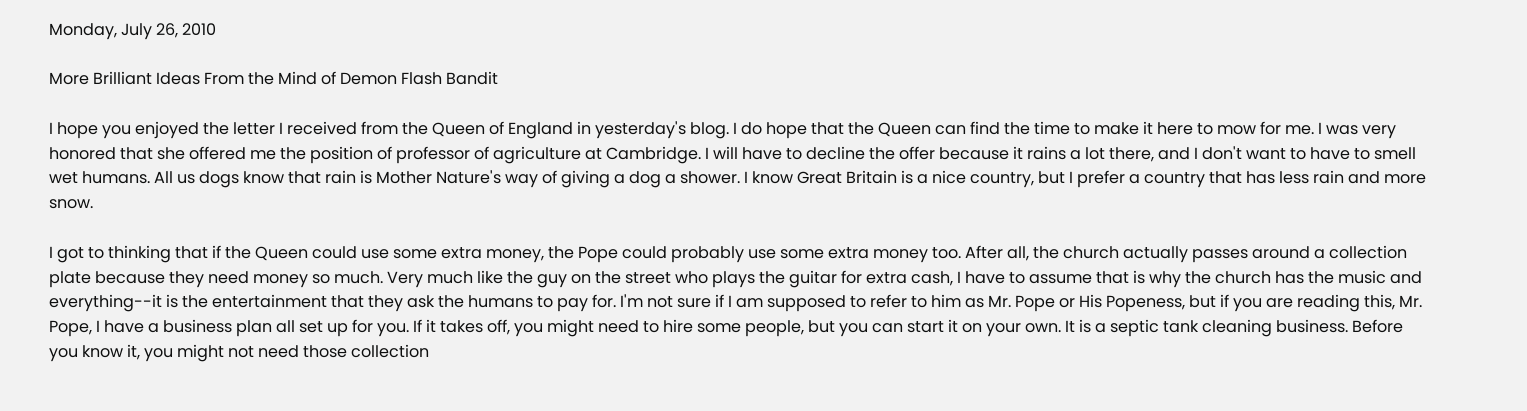Monday, July 26, 2010

More Brilliant Ideas From the Mind of Demon Flash Bandit

I hope you enjoyed the letter I received from the Queen of England in yesterday's blog. I do hope that the Queen can find the time to make it here to mow for me. I was very honored that she offered me the position of professor of agriculture at Cambridge. I will have to decline the offer because it rains a lot there, and I don't want to have to smell wet humans. All us dogs know that rain is Mother Nature's way of giving a dog a shower. I know Great Britain is a nice country, but I prefer a country that has less rain and more snow.

I got to thinking that if the Queen could use some extra money, the Pope could probably use some extra money too. After all, the church actually passes around a collection plate because they need money so much. Very much like the guy on the street who plays the guitar for extra cash, I have to assume that is why the church has the music and everything--it is the entertainment that they ask the humans to pay for. I'm not sure if I am supposed to refer to him as Mr. Pope or His Popeness, but if you are reading this, Mr. Pope, I have a business plan all set up for you. If it takes off, you might need to hire some people, but you can start it on your own. It is a septic tank cleaning business. Before you know it, you might not need those collection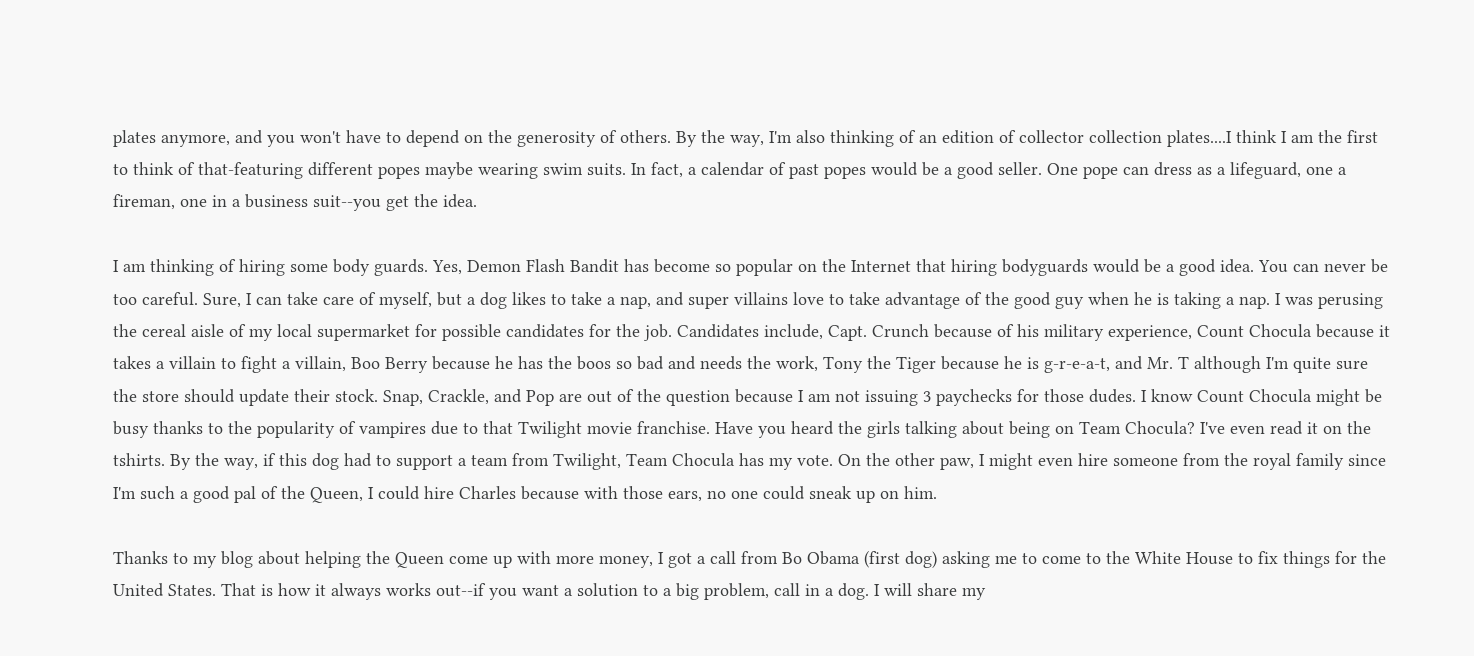plates anymore, and you won't have to depend on the generosity of others. By the way, I'm also thinking of an edition of collector collection plates....I think I am the first to think of that-featuring different popes maybe wearing swim suits. In fact, a calendar of past popes would be a good seller. One pope can dress as a lifeguard, one a fireman, one in a business suit--you get the idea.

I am thinking of hiring some body guards. Yes, Demon Flash Bandit has become so popular on the Internet that hiring bodyguards would be a good idea. You can never be too careful. Sure, I can take care of myself, but a dog likes to take a nap, and super villains love to take advantage of the good guy when he is taking a nap. I was perusing the cereal aisle of my local supermarket for possible candidates for the job. Candidates include, Capt. Crunch because of his military experience, Count Chocula because it takes a villain to fight a villain, Boo Berry because he has the boos so bad and needs the work, Tony the Tiger because he is g-r-e-a-t, and Mr. T although I'm quite sure the store should update their stock. Snap, Crackle, and Pop are out of the question because I am not issuing 3 paychecks for those dudes. I know Count Chocula might be busy thanks to the popularity of vampires due to that Twilight movie franchise. Have you heard the girls talking about being on Team Chocula? I've even read it on the tshirts. By the way, if this dog had to support a team from Twilight, Team Chocula has my vote. On the other paw, I might even hire someone from the royal family since I'm such a good pal of the Queen, I could hire Charles because with those ears, no one could sneak up on him.

Thanks to my blog about helping the Queen come up with more money, I got a call from Bo Obama (first dog) asking me to come to the White House to fix things for the United States. That is how it always works out--if you want a solution to a big problem, call in a dog. I will share my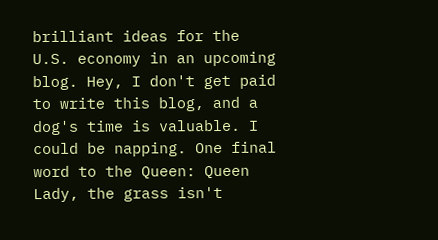brilliant ideas for the U.S. economy in an upcoming blog. Hey, I don't get paid to write this blog, and a dog's time is valuable. I could be napping. One final word to the Queen: Queen Lady, the grass isn't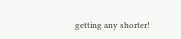getting any shorter!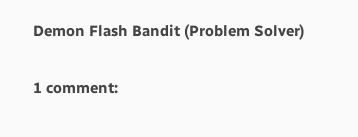Demon Flash Bandit (Problem Solver)

1 comment: